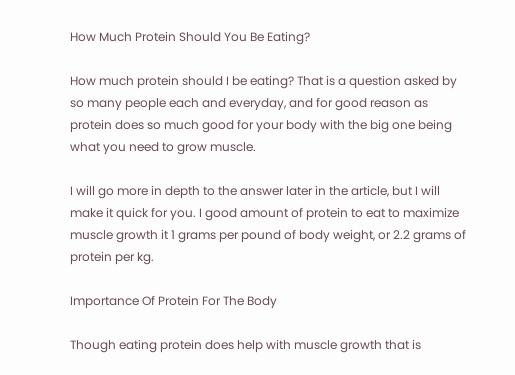How Much Protein Should You Be Eating?

How much protein should I be eating? That is a question asked by so many people each and everyday, and for good reason as protein does so much good for your body with the big one being what you need to grow muscle.

I will go more in depth to the answer later in the article, but I will make it quick for you. I good amount of protein to eat to maximize muscle growth it 1 grams per pound of body weight, or 2.2 grams of protein per kg.

Importance Of Protein For The Body

Though eating protein does help with muscle growth that is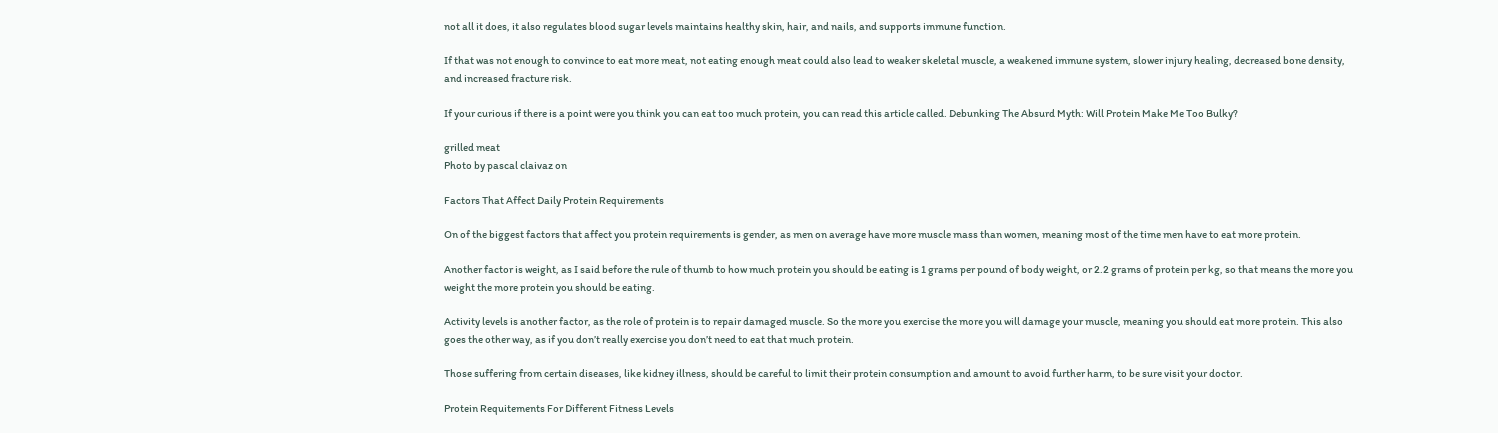not all it does, it also regulates blood sugar levels maintains healthy skin, hair, and nails, and supports immune function.

If that was not enough to convince to eat more meat, not eating enough meat could also lead to weaker skeletal muscle, a weakened immune system, slower injury healing, decreased bone density, and increased fracture risk.

If your curious if there is a point were you think you can eat too much protein, you can read this article called. Debunking The Absurd Myth: Will Protein Make Me Too Bulky?

grilled meat
Photo by pascal claivaz on

Factors That Affect Daily Protein Requirements

On of the biggest factors that affect you protein requirements is gender, as men on average have more muscle mass than women, meaning most of the time men have to eat more protein.

Another factor is weight, as I said before the rule of thumb to how much protein you should be eating is 1 grams per pound of body weight, or 2.2 grams of protein per kg, so that means the more you weight the more protein you should be eating.

Activity levels is another factor, as the role of protein is to repair damaged muscle. So the more you exercise the more you will damage your muscle, meaning you should eat more protein. This also goes the other way, as if you don’t really exercise you don’t need to eat that much protein.

Those suffering from certain diseases, like kidney illness, should be careful to limit their protein consumption and amount to avoid further harm, to be sure visit your doctor.

Protein Requitements For Different Fitness Levels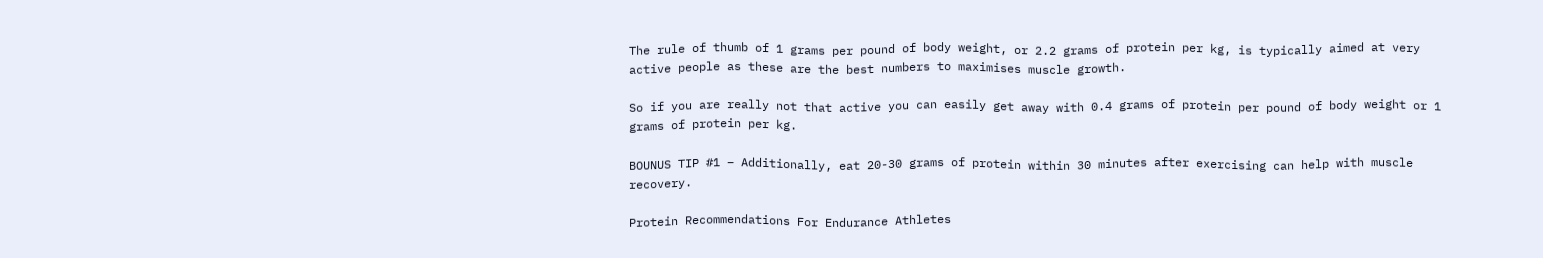The rule of thumb of 1 grams per pound of body weight, or 2.2 grams of protein per kg, is typically aimed at very active people as these are the best numbers to maximises muscle growth.

So if you are really not that active you can easily get away with 0.4 grams of protein per pound of body weight or 1 grams of protein per kg.

BOUNUS TIP #1 – Additionally, eat 20-30 grams of protein within 30 minutes after exercising can help with muscle recovery.

Protein Recommendations For Endurance Athletes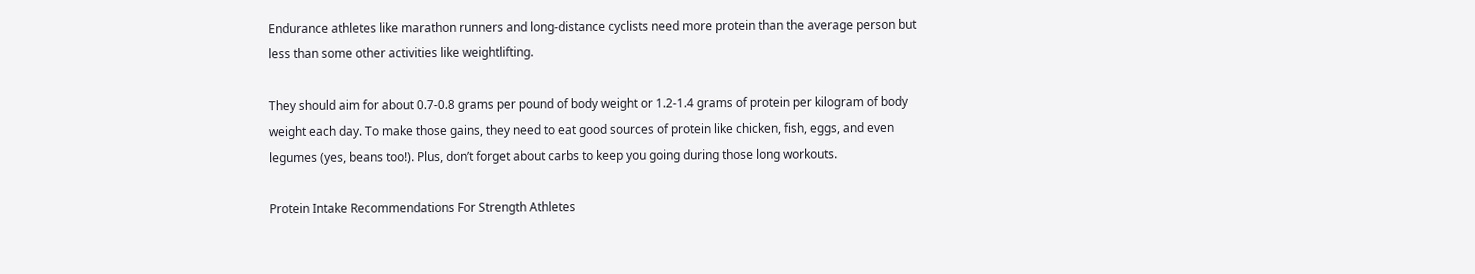Endurance athletes like marathon runners and long-distance cyclists need more protein than the average person but less than some other activities like weightlifting.

They should aim for about 0.7-0.8 grams per pound of body weight or 1.2-1.4 grams of protein per kilogram of body weight each day. To make those gains, they need to eat good sources of protein like chicken, fish, eggs, and even legumes (yes, beans too!). Plus, don’t forget about carbs to keep you going during those long workouts.

Protein Intake Recommendations For Strength Athletes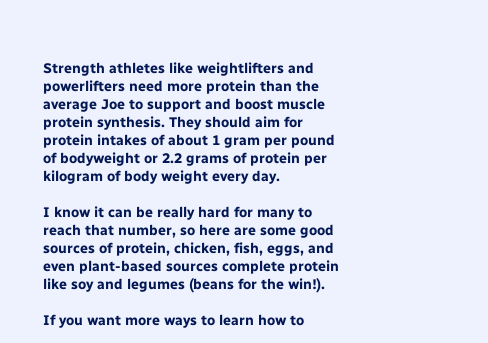Strength athletes like weightlifters and powerlifters need more protein than the average Joe to support and boost muscle protein synthesis. They should aim for protein intakes of about 1 gram per pound of bodyweight or 2.2 grams of protein per kilogram of body weight every day.

I know it can be really hard for many to reach that number, so here are some good sources of protein, chicken, fish, eggs, and even plant-based sources complete protein like soy and legumes (beans for the win!).

If you want more ways to learn how to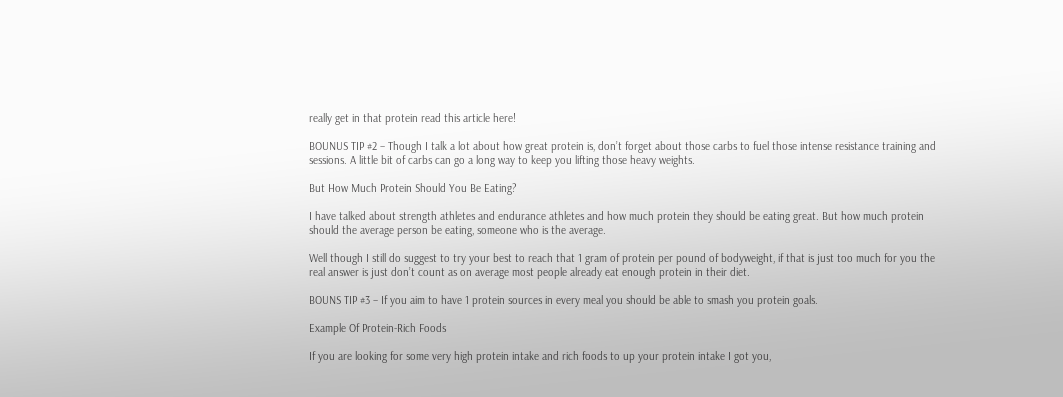really get in that protein read this article here!

BOUNUS TIP #2 – Though I talk a lot about how great protein is, don’t forget about those carbs to fuel those intense resistance training and sessions. A little bit of carbs can go a long way to keep you lifting those heavy weights.

But How Much Protein Should You Be Eating?

I have talked about strength athletes and endurance athletes and how much protein they should be eating great. But how much protein should the average person be eating, someone who is the average.

Well though I still do suggest to try your best to reach that 1 gram of protein per pound of bodyweight, if that is just too much for you the real answer is just don’t count as on average most people already eat enough protein in their diet.

BOUNS TIP #3 – If you aim to have 1 protein sources in every meal you should be able to smash you protein goals.

Example Of Protein-Rich Foods

If you are looking for some very high protein intake and rich foods to up your protein intake I got you,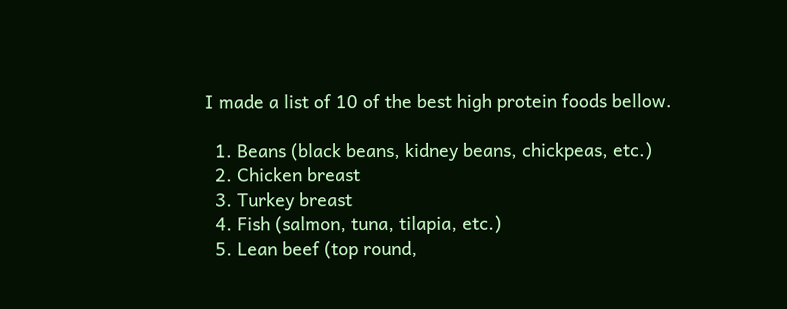I made a list of 10 of the best high protein foods bellow.

  1. Beans (black beans, kidney beans, chickpeas, etc.)
  2. Chicken breast
  3. Turkey breast
  4. Fish (salmon, tuna, tilapia, etc.)
  5. Lean beef (top round,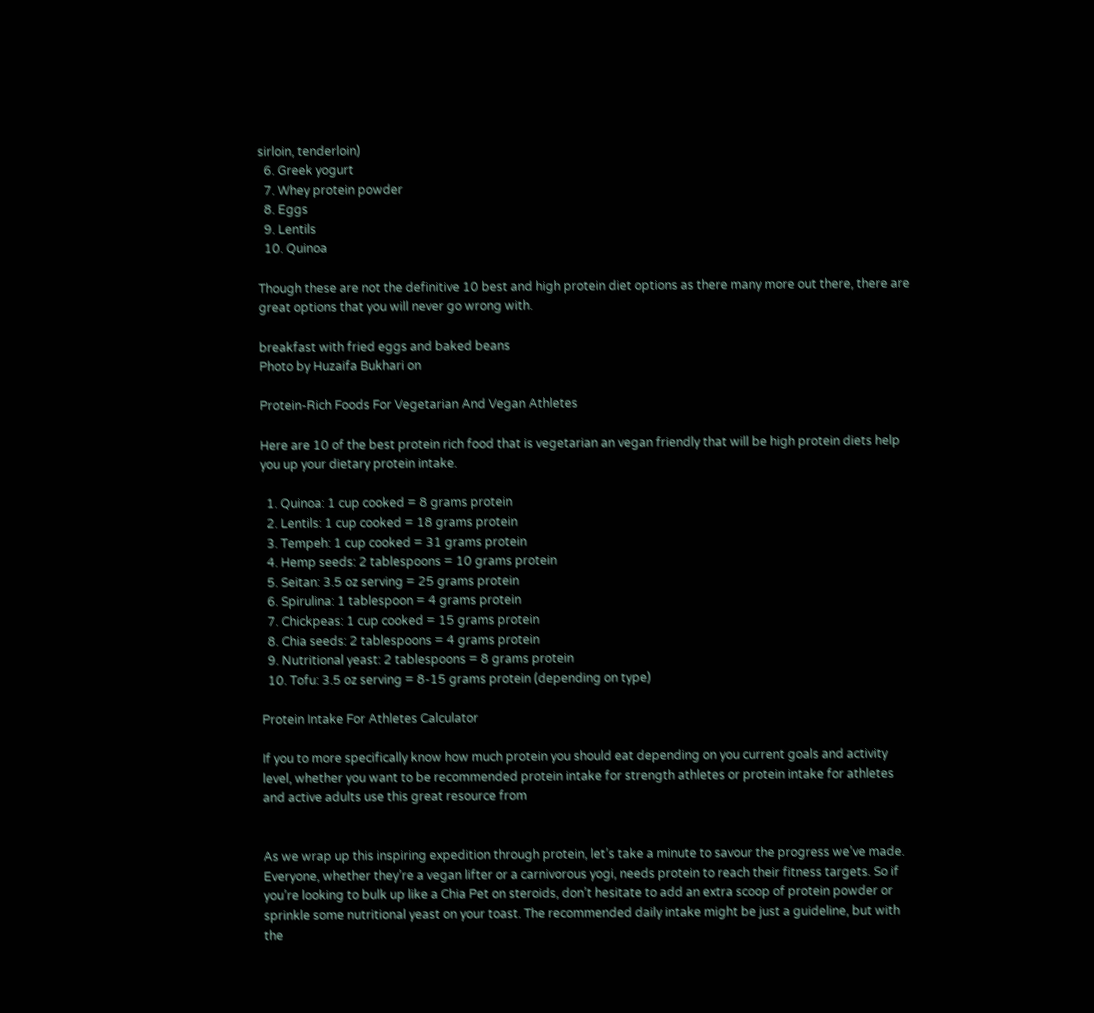sirloin, tenderloin)
  6. Greek yogurt
  7. Whey protein powder
  8. Eggs
  9. Lentils
  10. Quinoa

Though these are not the definitive 10 best and high protein diet options as there many more out there, there are great options that you will never go wrong with.

breakfast with fried eggs and baked beans
Photo by Huzaifa Bukhari on

Protein-Rich Foods For Vegetarian And Vegan Athletes

Here are 10 of the best protein rich food that is vegetarian an vegan friendly that will be high protein diets help you up your dietary protein intake.

  1. Quinoa: 1 cup cooked = 8 grams protein
  2. Lentils: 1 cup cooked = 18 grams protein
  3. Tempeh: 1 cup cooked = 31 grams protein
  4. Hemp seeds: 2 tablespoons = 10 grams protein
  5. Seitan: 3.5 oz serving = 25 grams protein
  6. Spirulina: 1 tablespoon = 4 grams protein
  7. Chickpeas: 1 cup cooked = 15 grams protein
  8. Chia seeds: 2 tablespoons = 4 grams protein
  9. Nutritional yeast: 2 tablespoons = 8 grams protein
  10. Tofu: 3.5 oz serving = 8-15 grams protein (depending on type)

Protein Intake For Athletes Calculator

If you to more specifically know how much protein you should eat depending on you current goals and activity level, whether you want to be recommended protein intake for strength athletes or protein intake for athletes and active adults use this great resource from


As we wrap up this inspiring expedition through protein, let’s take a minute to savour the progress we’ve made. Everyone, whether they’re a vegan lifter or a carnivorous yogi, needs protein to reach their fitness targets. So if you’re looking to bulk up like a Chia Pet on steroids, don’t hesitate to add an extra scoop of protein powder or sprinkle some nutritional yeast on your toast. The recommended daily intake might be just a guideline, but with the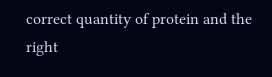correct quantity of protein and the right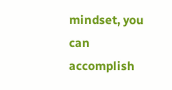mindset, you can accomplish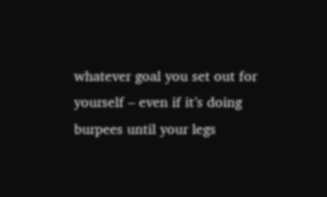whatever goal you set out for yourself – even if it’s doing burpees until your legs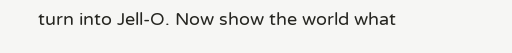turn into Jell-O. Now show the world what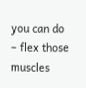you can do – flex those muscles